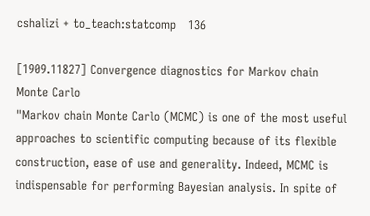cshalizi + to_teach:statcomp   136

[1909.11827] Convergence diagnostics for Markov chain Monte Carlo
"Markov chain Monte Carlo (MCMC) is one of the most useful approaches to scientific computing because of its flexible construction, ease of use and generality. Indeed, MCMC is indispensable for performing Bayesian analysis. In spite of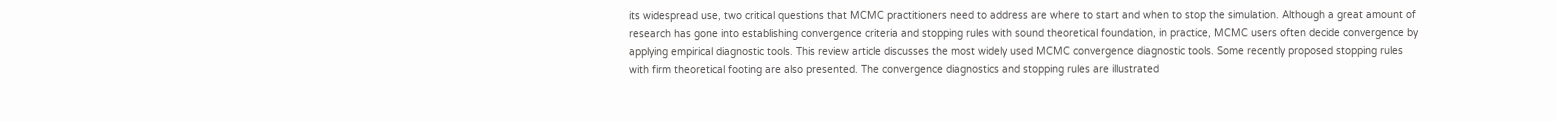its widespread use, two critical questions that MCMC practitioners need to address are where to start and when to stop the simulation. Although a great amount of research has gone into establishing convergence criteria and stopping rules with sound theoretical foundation, in practice, MCMC users often decide convergence by applying empirical diagnostic tools. This review article discusses the most widely used MCMC convergence diagnostic tools. Some recently proposed stopping rules with firm theoretical footing are also presented. The convergence diagnostics and stopping rules are illustrated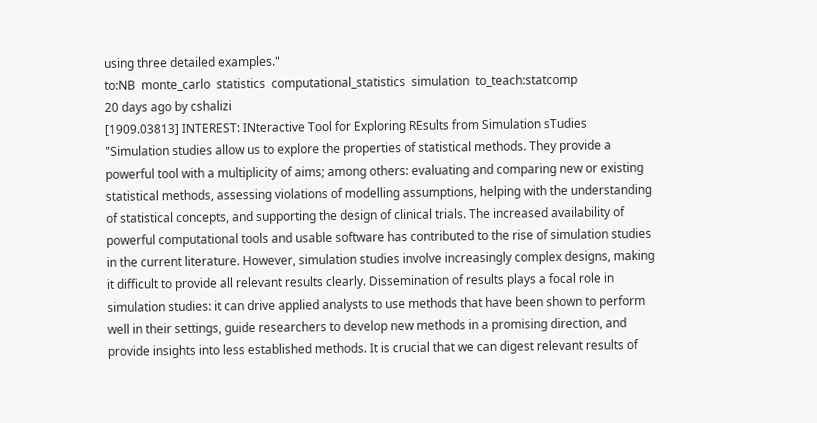using three detailed examples."
to:NB  monte_carlo  statistics  computational_statistics  simulation  to_teach:statcomp
20 days ago by cshalizi
[1909.03813] INTEREST: INteractive Tool for Exploring REsults from Simulation sTudies
"Simulation studies allow us to explore the properties of statistical methods. They provide a powerful tool with a multiplicity of aims; among others: evaluating and comparing new or existing statistical methods, assessing violations of modelling assumptions, helping with the understanding of statistical concepts, and supporting the design of clinical trials. The increased availability of powerful computational tools and usable software has contributed to the rise of simulation studies in the current literature. However, simulation studies involve increasingly complex designs, making it difficult to provide all relevant results clearly. Dissemination of results plays a focal role in simulation studies: it can drive applied analysts to use methods that have been shown to perform well in their settings, guide researchers to develop new methods in a promising direction, and provide insights into less established methods. It is crucial that we can digest relevant results of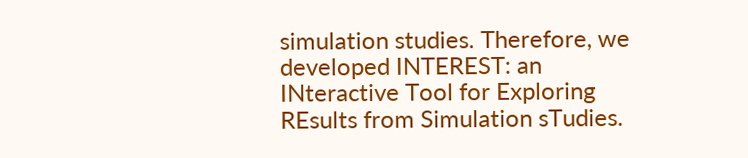simulation studies. Therefore, we developed INTEREST: an INteractive Tool for Exploring REsults from Simulation sTudies.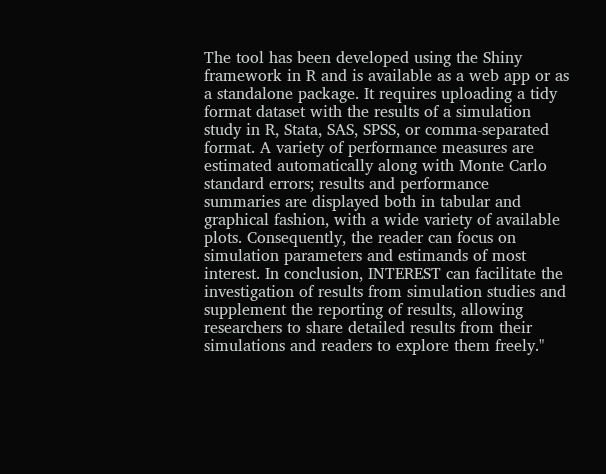The tool has been developed using the Shiny framework in R and is available as a web app or as a standalone package. It requires uploading a tidy format dataset with the results of a simulation study in R, Stata, SAS, SPSS, or comma-separated format. A variety of performance measures are estimated automatically along with Monte Carlo standard errors; results and performance summaries are displayed both in tabular and graphical fashion, with a wide variety of available plots. Consequently, the reader can focus on simulation parameters and estimands of most interest. In conclusion, INTEREST can facilitate the investigation of results from simulation studies and supplement the reporting of results, allowing researchers to share detailed results from their simulations and readers to explore them freely."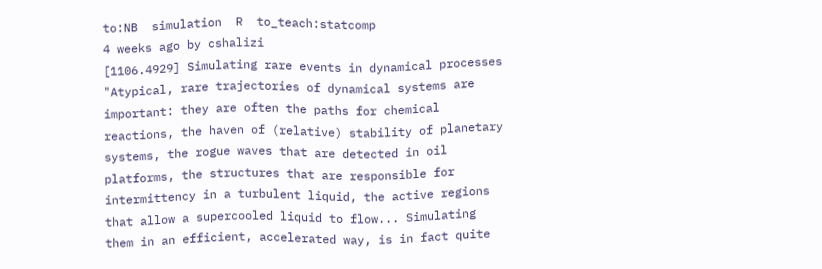to:NB  simulation  R  to_teach:statcomp
4 weeks ago by cshalizi
[1106.4929] Simulating rare events in dynamical processes
"Atypical, rare trajectories of dynamical systems are important: they are often the paths for chemical reactions, the haven of (relative) stability of planetary systems, the rogue waves that are detected in oil platforms, the structures that are responsible for intermittency in a turbulent liquid, the active regions that allow a supercooled liquid to flow... Simulating them in an efficient, accelerated way, is in fact quite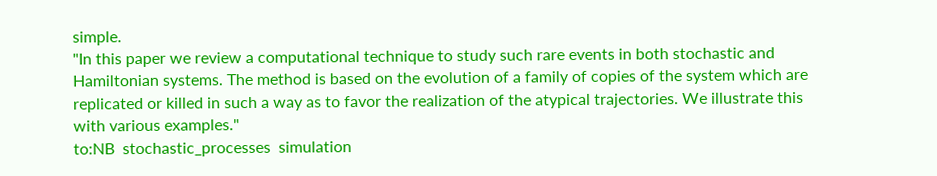simple.
"In this paper we review a computational technique to study such rare events in both stochastic and Hamiltonian systems. The method is based on the evolution of a family of copies of the system which are replicated or killed in such a way as to favor the realization of the atypical trajectories. We illustrate this with various examples."
to:NB  stochastic_processes  simulation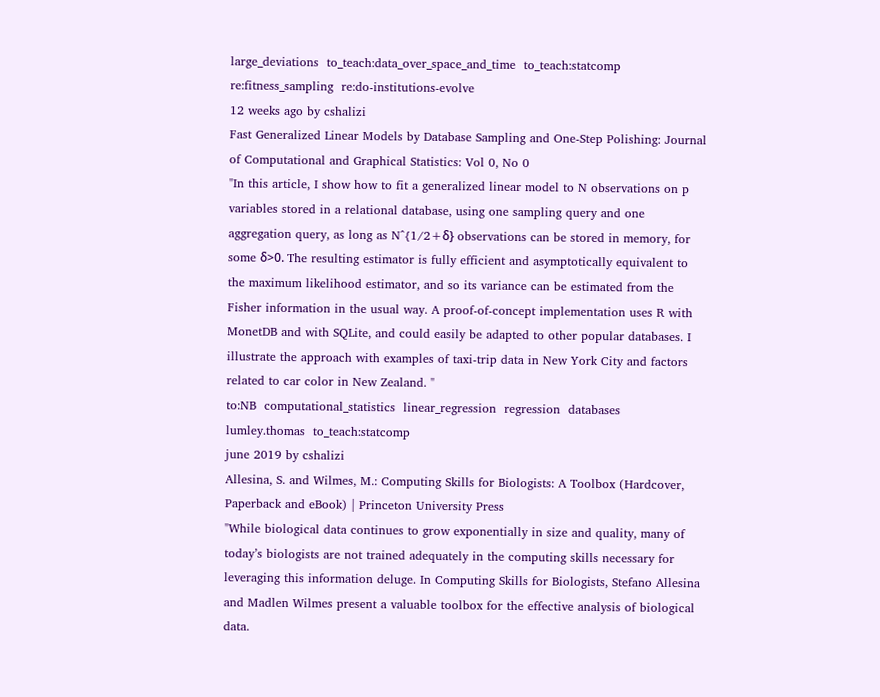large_deviations  to_teach:data_over_space_and_time  to_teach:statcomp  re:fitness_sampling  re:do-institutions-evolve
12 weeks ago by cshalizi
Fast Generalized Linear Models by Database Sampling and One-Step Polishing: Journal of Computational and Graphical Statistics: Vol 0, No 0
"In this article, I show how to fit a generalized linear model to N observations on p variables stored in a relational database, using one sampling query and one aggregation query, as long as N^{1/2+δ} observations can be stored in memory, for some δ>0. The resulting estimator is fully efficient and asymptotically equivalent to the maximum likelihood estimator, and so its variance can be estimated from the Fisher information in the usual way. A proof-of-concept implementation uses R with MonetDB and with SQLite, and could easily be adapted to other popular databases. I illustrate the approach with examples of taxi-trip data in New York City and factors related to car color in New Zealand. "
to:NB  computational_statistics  linear_regression  regression  databases  lumley.thomas  to_teach:statcomp
june 2019 by cshalizi
Allesina, S. and Wilmes, M.: Computing Skills for Biologists: A Toolbox (Hardcover, Paperback and eBook) | Princeton University Press
"While biological data continues to grow exponentially in size and quality, many of today’s biologists are not trained adequately in the computing skills necessary for leveraging this information deluge. In Computing Skills for Biologists, Stefano Allesina and Madlen Wilmes present a valuable toolbox for the effective analysis of biological data.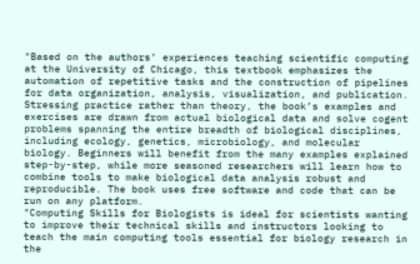"Based on the authors’ experiences teaching scientific computing at the University of Chicago, this textbook emphasizes the automation of repetitive tasks and the construction of pipelines for data organization, analysis, visualization, and publication. Stressing practice rather than theory, the book’s examples and exercises are drawn from actual biological data and solve cogent problems spanning the entire breadth of biological disciplines, including ecology, genetics, microbiology, and molecular biology. Beginners will benefit from the many examples explained step-by-step, while more seasoned researchers will learn how to combine tools to make biological data analysis robust and reproducible. The book uses free software and code that can be run on any platform.
"Computing Skills for Biologists is ideal for scientists wanting to improve their technical skills and instructors looking to teach the main computing tools essential for biology research in the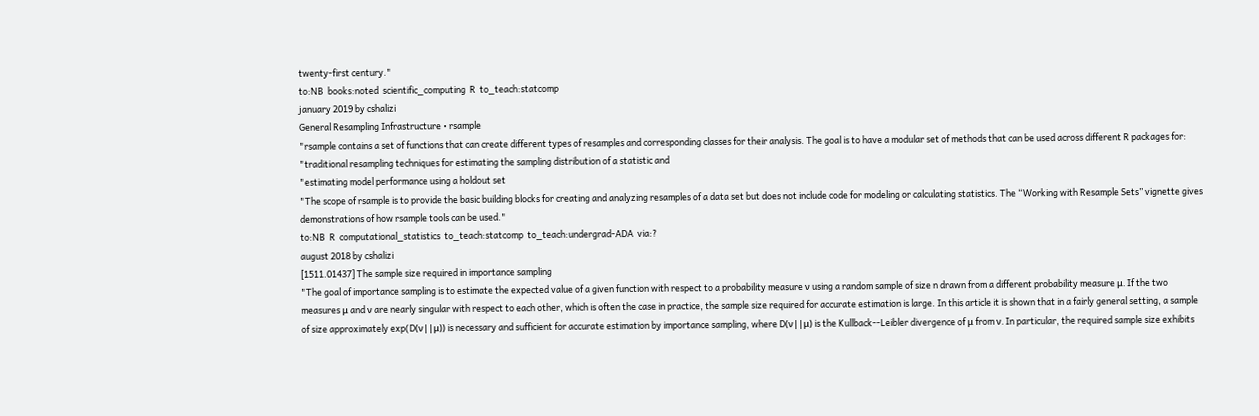twenty-first century."
to:NB  books:noted  scientific_computing  R  to_teach:statcomp
january 2019 by cshalizi
General Resampling Infrastructure • rsample
"rsample contains a set of functions that can create different types of resamples and corresponding classes for their analysis. The goal is to have a modular set of methods that can be used across different R packages for:
"traditional resampling techniques for estimating the sampling distribution of a statistic and
"estimating model performance using a holdout set
"The scope of rsample is to provide the basic building blocks for creating and analyzing resamples of a data set but does not include code for modeling or calculating statistics. The “Working with Resample Sets” vignette gives demonstrations of how rsample tools can be used."
to:NB  R  computational_statistics  to_teach:statcomp  to_teach:undergrad-ADA  via:?
august 2018 by cshalizi
[1511.01437] The sample size required in importance sampling
"The goal of importance sampling is to estimate the expected value of a given function with respect to a probability measure ν using a random sample of size n drawn from a different probability measure μ. If the two measures μ and ν are nearly singular with respect to each other, which is often the case in practice, the sample size required for accurate estimation is large. In this article it is shown that in a fairly general setting, a sample of size approximately exp(D(ν||μ)) is necessary and sufficient for accurate estimation by importance sampling, where D(ν||μ) is the Kullback--Leibler divergence of μ from ν. In particular, the required sample size exhibits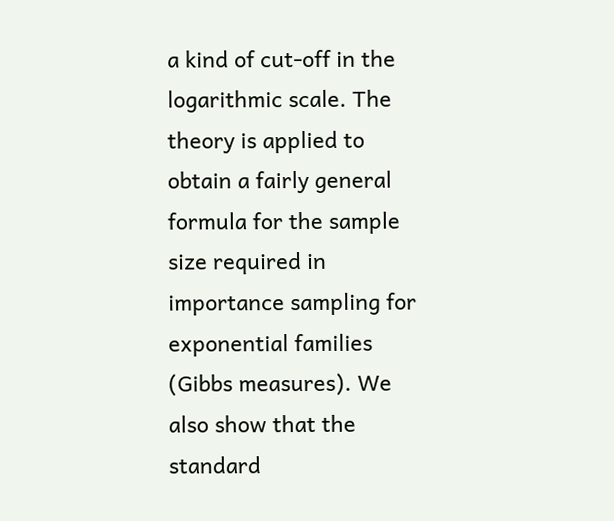a kind of cut-off in the logarithmic scale. The theory is applied to obtain a fairly general formula for the sample size required in importance sampling for exponential families (Gibbs measures). We also show that the standard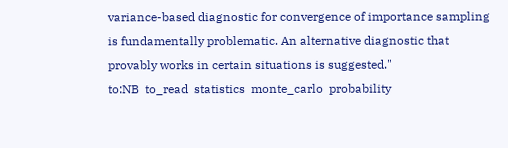variance-based diagnostic for convergence of importance sampling is fundamentally problematic. An alternative diagnostic that provably works in certain situations is suggested."
to:NB  to_read  statistics  monte_carlo  probability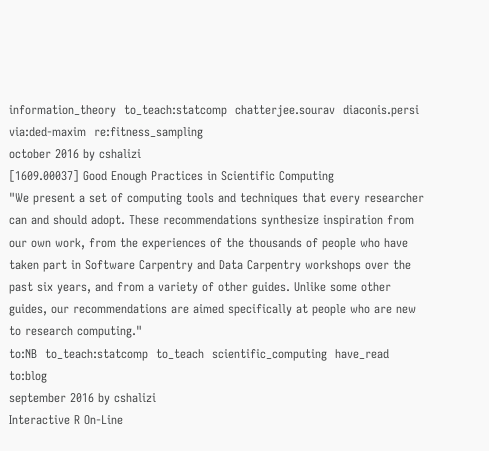information_theory  to_teach:statcomp  chatterjee.sourav  diaconis.persi  via:ded-maxim  re:fitness_sampling
october 2016 by cshalizi
[1609.00037] Good Enough Practices in Scientific Computing
"We present a set of computing tools and techniques that every researcher can and should adopt. These recommendations synthesize inspiration from our own work, from the experiences of the thousands of people who have taken part in Software Carpentry and Data Carpentry workshops over the past six years, and from a variety of other guides. Unlike some other guides, our recommendations are aimed specifically at people who are new to research computing."
to:NB  to_teach:statcomp  to_teach  scientific_computing  have_read  to:blog
september 2016 by cshalizi
Interactive R On-Line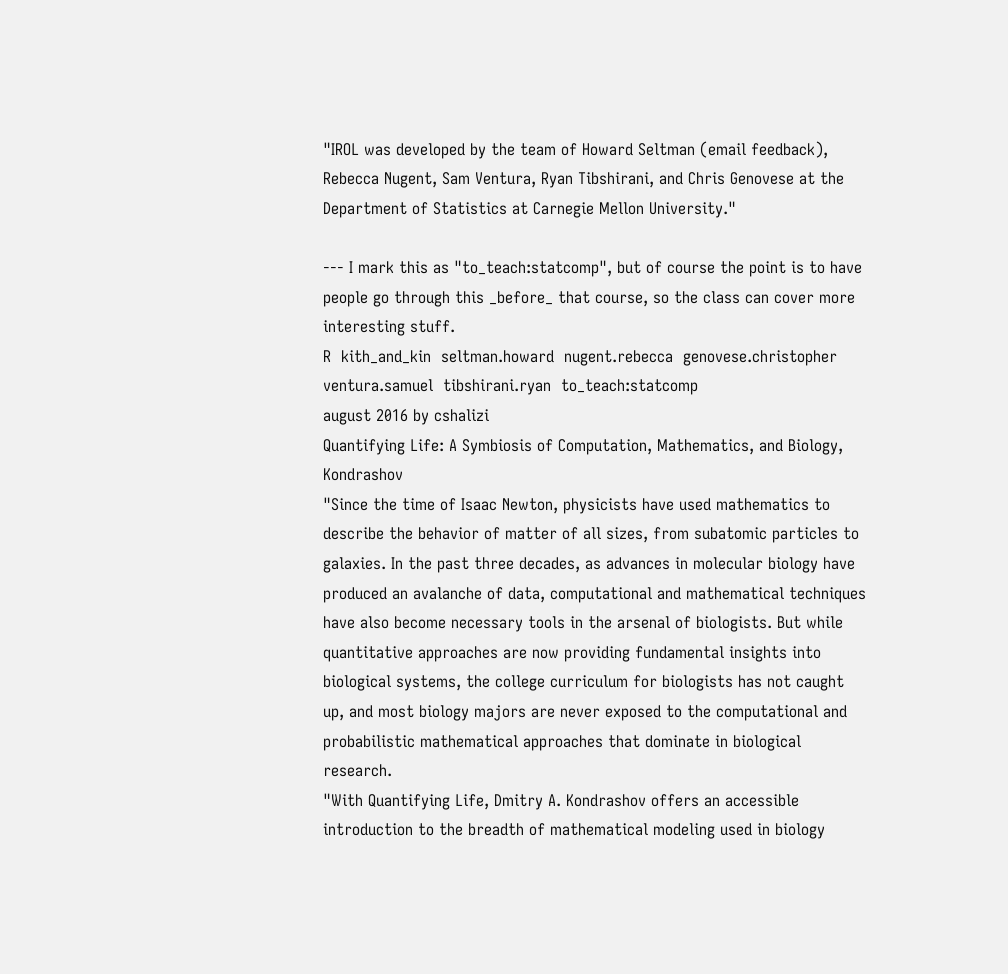"IROL was developed by the team of Howard Seltman (email feedback), Rebecca Nugent, Sam Ventura, Ryan Tibshirani, and Chris Genovese at the Department of Statistics at Carnegie Mellon University."

--- I mark this as "to_teach:statcomp", but of course the point is to have people go through this _before_ that course, so the class can cover more interesting stuff.
R  kith_and_kin  seltman.howard  nugent.rebecca  genovese.christopher  ventura.samuel  tibshirani.ryan  to_teach:statcomp
august 2016 by cshalizi
Quantifying Life: A Symbiosis of Computation, Mathematics, and Biology, Kondrashov
"Since the time of Isaac Newton, physicists have used mathematics to describe the behavior of matter of all sizes, from subatomic particles to galaxies. In the past three decades, as advances in molecular biology have produced an avalanche of data, computational and mathematical techniques have also become necessary tools in the arsenal of biologists. But while quantitative approaches are now providing fundamental insights into biological systems, the college curriculum for biologists has not caught up, and most biology majors are never exposed to the computational and probabilistic mathematical approaches that dominate in biological research.
"With Quantifying Life, Dmitry A. Kondrashov offers an accessible introduction to the breadth of mathematical modeling used in biology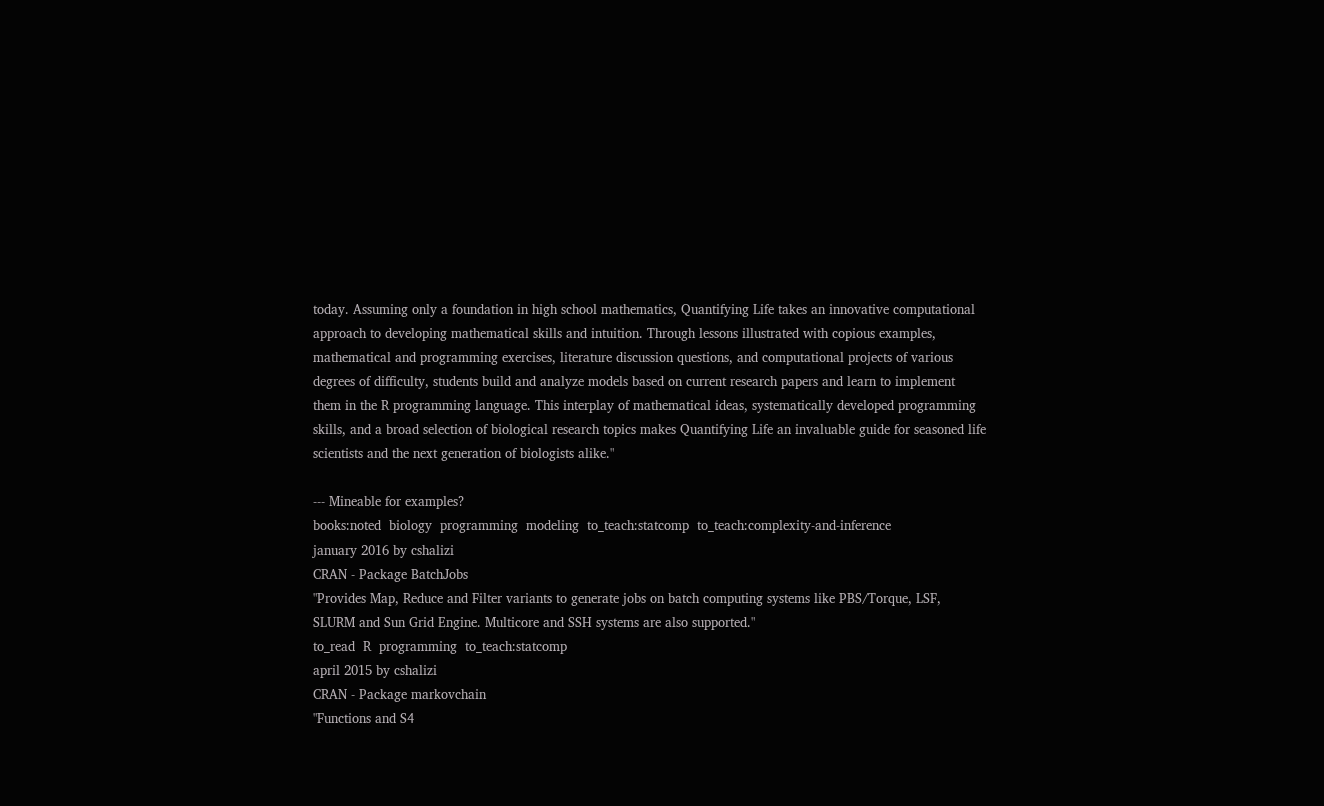today. Assuming only a foundation in high school mathematics, Quantifying Life takes an innovative computational approach to developing mathematical skills and intuition. Through lessons illustrated with copious examples, mathematical and programming exercises, literature discussion questions, and computational projects of various degrees of difficulty, students build and analyze models based on current research papers and learn to implement them in the R programming language. This interplay of mathematical ideas, systematically developed programming skills, and a broad selection of biological research topics makes Quantifying Life an invaluable guide for seasoned life scientists and the next generation of biologists alike."

--- Mineable for examples?
books:noted  biology  programming  modeling  to_teach:statcomp  to_teach:complexity-and-inference
january 2016 by cshalizi
CRAN - Package BatchJobs
"Provides Map, Reduce and Filter variants to generate jobs on batch computing systems like PBS/Torque, LSF, SLURM and Sun Grid Engine. Multicore and SSH systems are also supported."
to_read  R  programming  to_teach:statcomp
april 2015 by cshalizi
CRAN - Package markovchain
"Functions and S4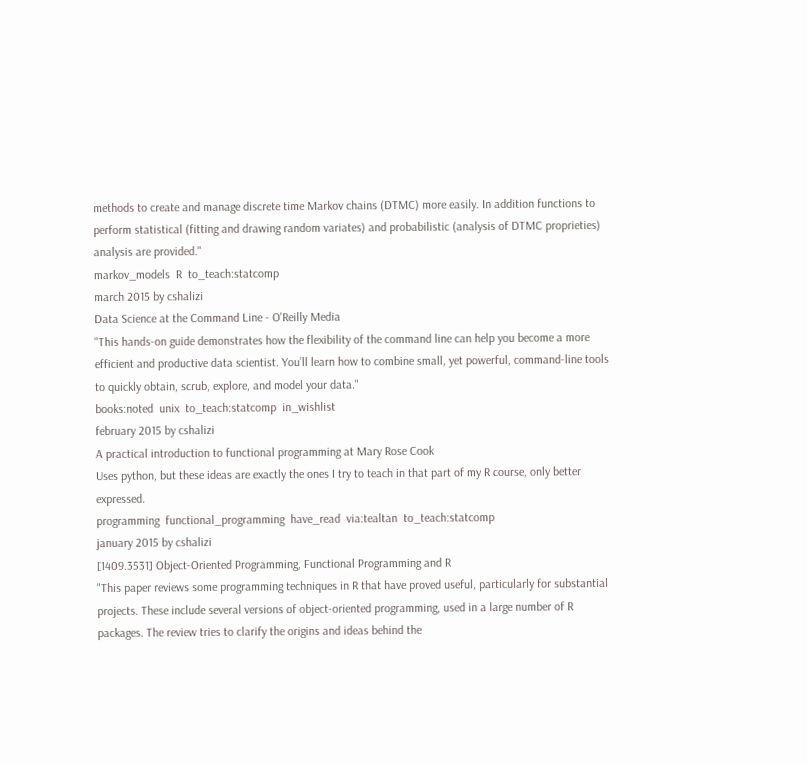methods to create and manage discrete time Markov chains (DTMC) more easily. In addition functions to perform statistical (fitting and drawing random variates) and probabilistic (analysis of DTMC proprieties) analysis are provided."
markov_models  R  to_teach:statcomp
march 2015 by cshalizi
Data Science at the Command Line - O'Reilly Media
"This hands-on guide demonstrates how the flexibility of the command line can help you become a more efficient and productive data scientist. You’ll learn how to combine small, yet powerful, command-line tools to quickly obtain, scrub, explore, and model your data."
books:noted  unix  to_teach:statcomp  in_wishlist
february 2015 by cshalizi
A practical introduction to functional programming at Mary Rose Cook
Uses python, but these ideas are exactly the ones I try to teach in that part of my R course, only better expressed.
programming  functional_programming  have_read  via:tealtan  to_teach:statcomp
january 2015 by cshalizi
[1409.3531] Object-Oriented Programming, Functional Programming and R
"This paper reviews some programming techniques in R that have proved useful, particularly for substantial projects. These include several versions of object-oriented programming, used in a large number of R packages. The review tries to clarify the origins and ideas behind the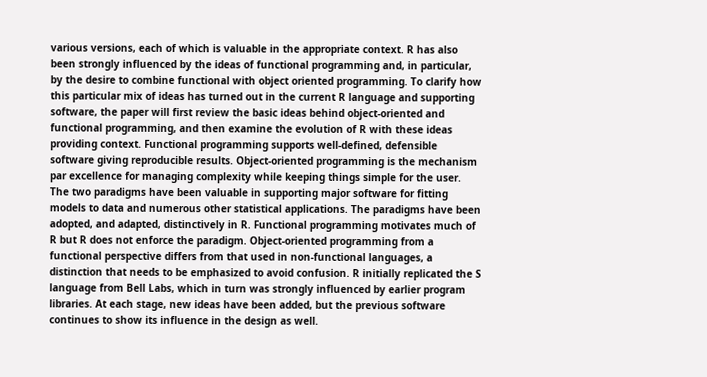various versions, each of which is valuable in the appropriate context. R has also been strongly influenced by the ideas of functional programming and, in particular, by the desire to combine functional with object oriented programming. To clarify how this particular mix of ideas has turned out in the current R language and supporting software, the paper will first review the basic ideas behind object-oriented and functional programming, and then examine the evolution of R with these ideas providing context. Functional programming supports well-defined, defensible software giving reproducible results. Object-oriented programming is the mechanism par excellence for managing complexity while keeping things simple for the user. The two paradigms have been valuable in supporting major software for fitting models to data and numerous other statistical applications. The paradigms have been adopted, and adapted, distinctively in R. Functional programming motivates much of R but R does not enforce the paradigm. Object-oriented programming from a functional perspective differs from that used in non-functional languages, a distinction that needs to be emphasized to avoid confusion. R initially replicated the S language from Bell Labs, which in turn was strongly influenced by earlier program libraries. At each stage, new ideas have been added, but the previous software continues to show its influence in the design as well.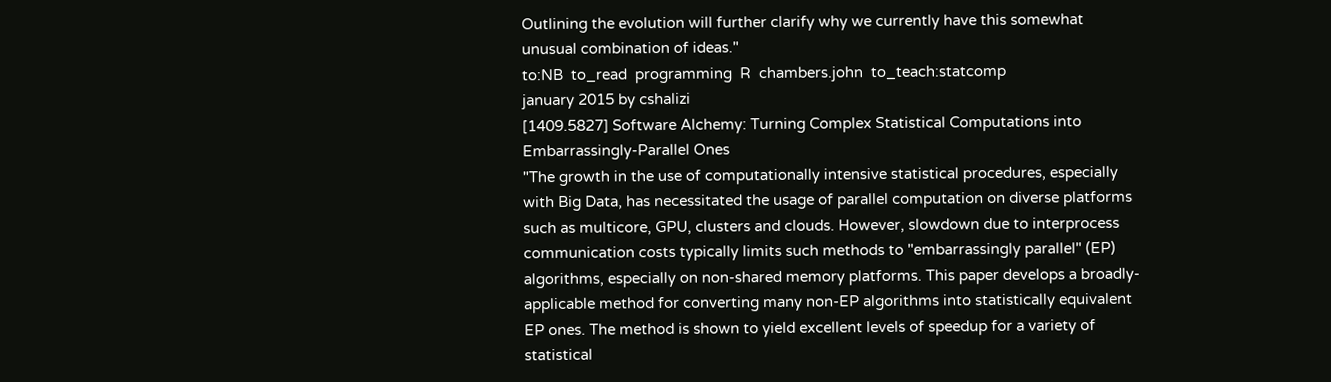Outlining the evolution will further clarify why we currently have this somewhat unusual combination of ideas."
to:NB  to_read  programming  R  chambers.john  to_teach:statcomp
january 2015 by cshalizi
[1409.5827] Software Alchemy: Turning Complex Statistical Computations into Embarrassingly-Parallel Ones
"The growth in the use of computationally intensive statistical procedures, especially with Big Data, has necessitated the usage of parallel computation on diverse platforms such as multicore, GPU, clusters and clouds. However, slowdown due to interprocess communication costs typically limits such methods to "embarrassingly parallel" (EP) algorithms, especially on non-shared memory platforms. This paper develops a broadly-applicable method for converting many non-EP algorithms into statistically equivalent EP ones. The method is shown to yield excellent levels of speedup for a variety of statistical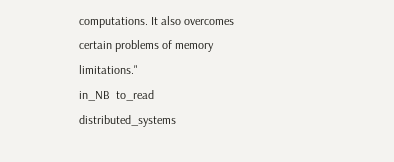computations. It also overcomes certain problems of memory limitations."
in_NB  to_read  distributed_systems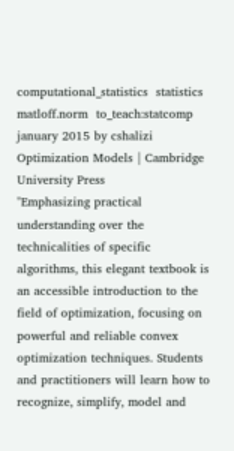computational_statistics  statistics  matloff.norm  to_teach:statcomp
january 2015 by cshalizi
Optimization Models | Cambridge University Press
"Emphasizing practical understanding over the technicalities of specific algorithms, this elegant textbook is an accessible introduction to the field of optimization, focusing on powerful and reliable convex optimization techniques. Students and practitioners will learn how to recognize, simplify, model and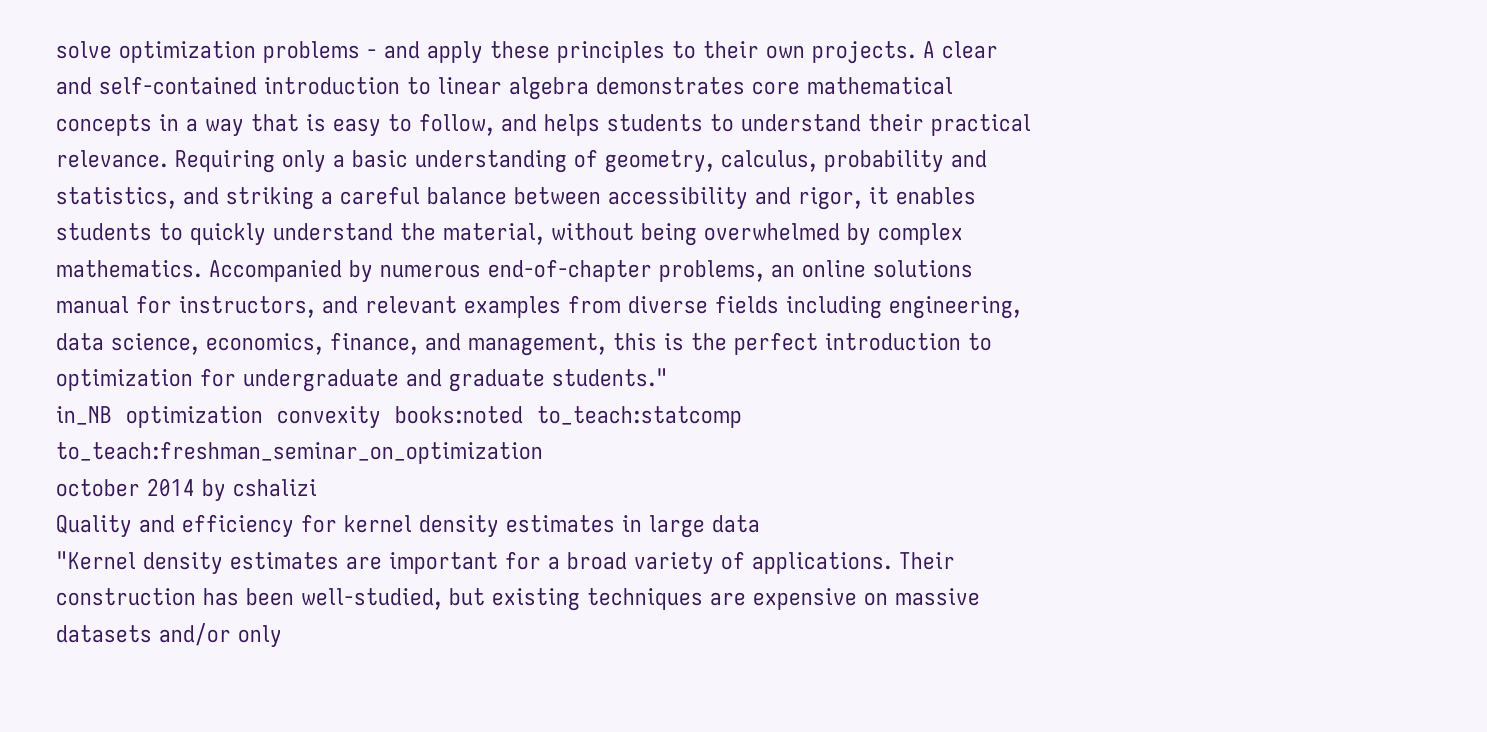solve optimization problems - and apply these principles to their own projects. A clear and self-contained introduction to linear algebra demonstrates core mathematical concepts in a way that is easy to follow, and helps students to understand their practical relevance. Requiring only a basic understanding of geometry, calculus, probability and statistics, and striking a careful balance between accessibility and rigor, it enables students to quickly understand the material, without being overwhelmed by complex mathematics. Accompanied by numerous end-of-chapter problems, an online solutions manual for instructors, and relevant examples from diverse fields including engineering, data science, economics, finance, and management, this is the perfect introduction to optimization for undergraduate and graduate students."
in_NB  optimization  convexity  books:noted  to_teach:statcomp  to_teach:freshman_seminar_on_optimization
october 2014 by cshalizi
Quality and efficiency for kernel density estimates in large data
"Kernel density estimates are important for a broad variety of applications. Their construction has been well-studied, but existing techniques are expensive on massive datasets and/or only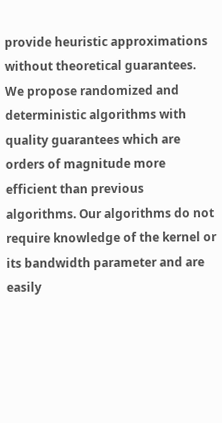provide heuristic approximations without theoretical guarantees. We propose randomized and deterministic algorithms with quality guarantees which are orders of magnitude more efficient than previous algorithms. Our algorithms do not require knowledge of the kernel or its bandwidth parameter and are easily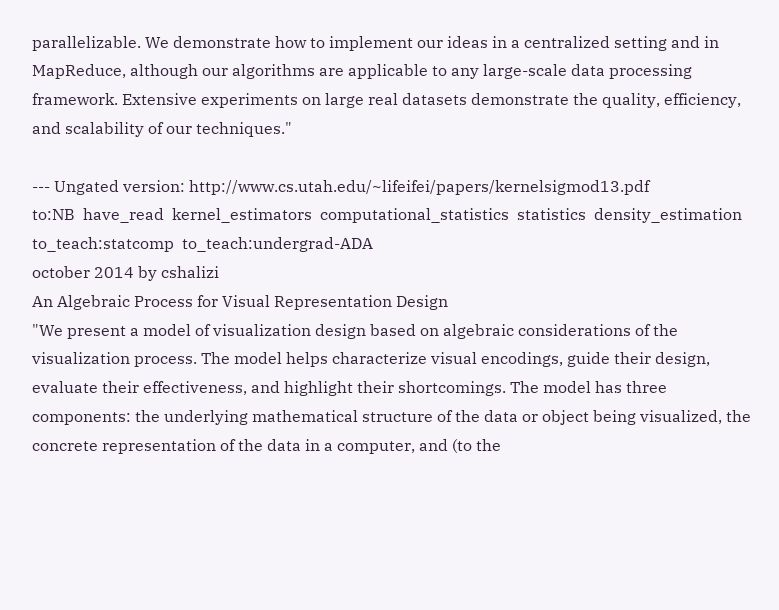parallelizable. We demonstrate how to implement our ideas in a centralized setting and in MapReduce, although our algorithms are applicable to any large-scale data processing framework. Extensive experiments on large real datasets demonstrate the quality, efficiency, and scalability of our techniques."

--- Ungated version: http://www.cs.utah.edu/~lifeifei/papers/kernelsigmod13.pdf
to:NB  have_read  kernel_estimators  computational_statistics  statistics  density_estimation  to_teach:statcomp  to_teach:undergrad-ADA
october 2014 by cshalizi
An Algebraic Process for Visual Representation Design
"We present a model of visualization design based on algebraic considerations of the visualization process. The model helps characterize visual encodings, guide their design, evaluate their effectiveness, and highlight their shortcomings. The model has three components: the underlying mathematical structure of the data or object being visualized, the concrete representation of the data in a computer, and (to the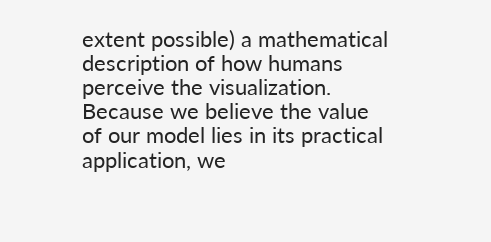extent possible) a mathematical description of how humans perceive the visualization. Because we believe the value of our model lies in its practical application, we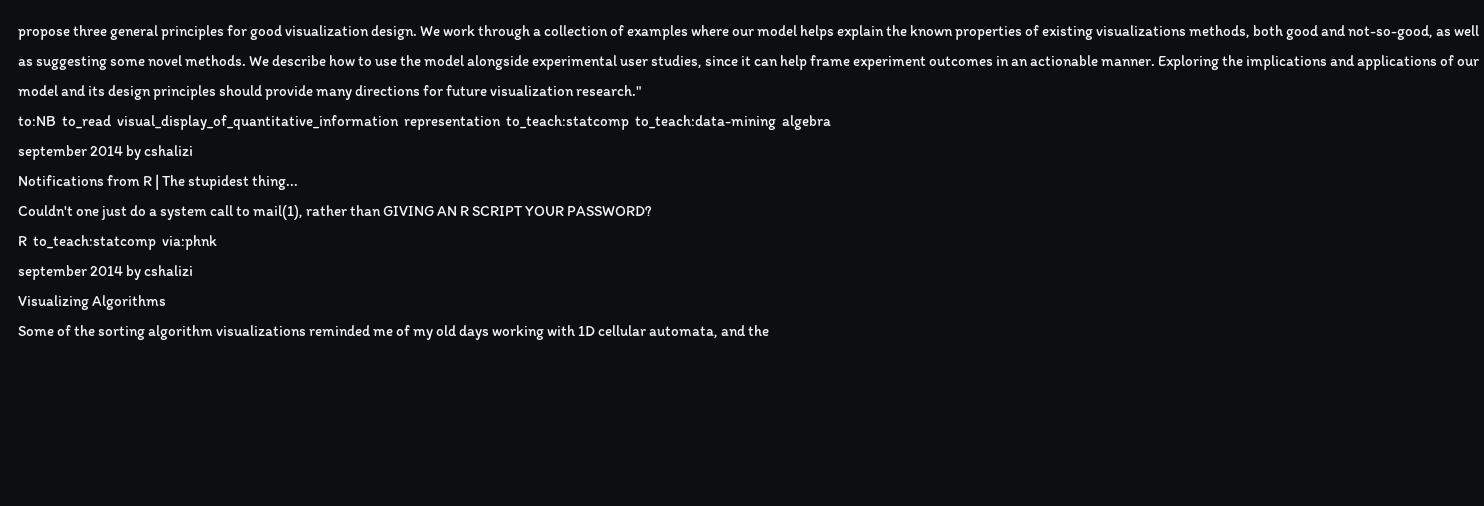propose three general principles for good visualization design. We work through a collection of examples where our model helps explain the known properties of existing visualizations methods, both good and not-so-good, as well as suggesting some novel methods. We describe how to use the model alongside experimental user studies, since it can help frame experiment outcomes in an actionable manner. Exploring the implications and applications of our model and its design principles should provide many directions for future visualization research."
to:NB  to_read  visual_display_of_quantitative_information  representation  to_teach:statcomp  to_teach:data-mining  algebra
september 2014 by cshalizi
Notifications from R | The stupidest thing...
Couldn't one just do a system call to mail(1), rather than GIVING AN R SCRIPT YOUR PASSWORD?
R  to_teach:statcomp  via:phnk
september 2014 by cshalizi
Visualizing Algorithms
Some of the sorting algorithm visualizations reminded me of my old days working with 1D cellular automata, and the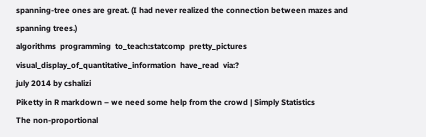spanning-tree ones are great. (I had never realized the connection between mazes and spanning trees.)
algorithms  programming  to_teach:statcomp  pretty_pictures  visual_display_of_quantitative_information  have_read  via:?
july 2014 by cshalizi
Piketty in R markdown – we need some help from the crowd | Simply Statistics
The non-proportional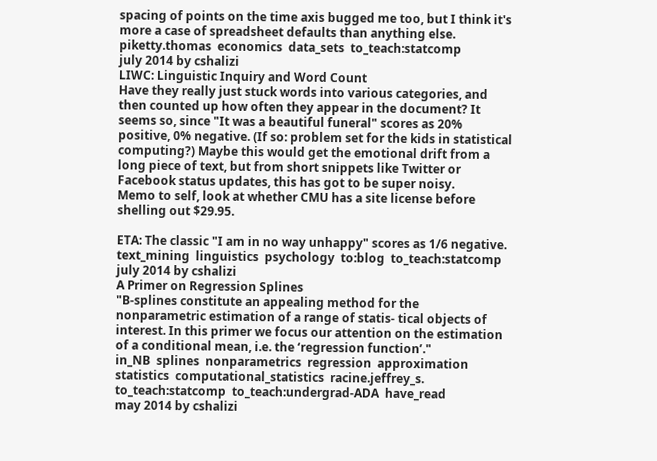spacing of points on the time axis bugged me too, but I think it's more a case of spreadsheet defaults than anything else.
piketty.thomas  economics  data_sets  to_teach:statcomp
july 2014 by cshalizi
LIWC: Linguistic Inquiry and Word Count
Have they really just stuck words into various categories, and then counted up how often they appear in the document? It seems so, since "It was a beautiful funeral" scores as 20% positive, 0% negative. (If so: problem set for the kids in statistical computing?) Maybe this would get the emotional drift from a long piece of text, but from short snippets like Twitter or Facebook status updates, this has got to be super noisy.
Memo to self, look at whether CMU has a site license before shelling out $29.95.

ETA: The classic "I am in no way unhappy" scores as 1/6 negative.
text_mining  linguistics  psychology  to:blog  to_teach:statcomp
july 2014 by cshalizi
A Primer on Regression Splines
"B-splines constitute an appealing method for the nonparametric estimation of a range of statis- tical objects of interest. In this primer we focus our attention on the estimation of a conditional mean, i.e. the ‘regression function’."
in_NB  splines  nonparametrics  regression  approximation  statistics  computational_statistics  racine.jeffrey_s.  to_teach:statcomp  to_teach:undergrad-ADA  have_read
may 2014 by cshalizi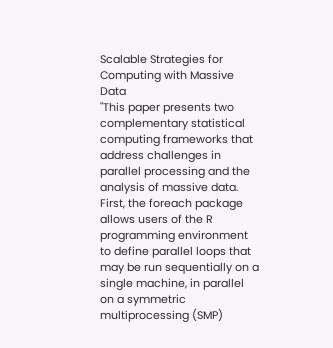Scalable Strategies for Computing with Massive Data
"This paper presents two complementary statistical computing frameworks that address challenges in parallel processing and the analysis of massive data. First, the foreach package allows users of the R programming environment to define parallel loops that may be run sequentially on a single machine, in parallel on a symmetric multiprocessing (SMP)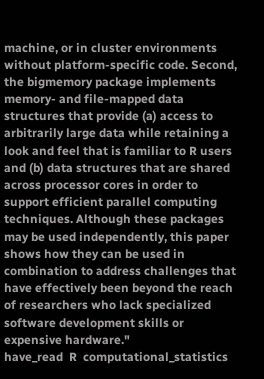machine, or in cluster environments without platform-specific code. Second, the bigmemory package implements memory- and file-mapped data structures that provide (a) access to arbitrarily large data while retaining a look and feel that is familiar to R users and (b) data structures that are shared across processor cores in order to support efficient parallel computing techniques. Although these packages may be used independently, this paper shows how they can be used in combination to address challenges that have effectively been beyond the reach of researchers who lack specialized software development skills or expensive hardware."
have_read  R  computational_statistics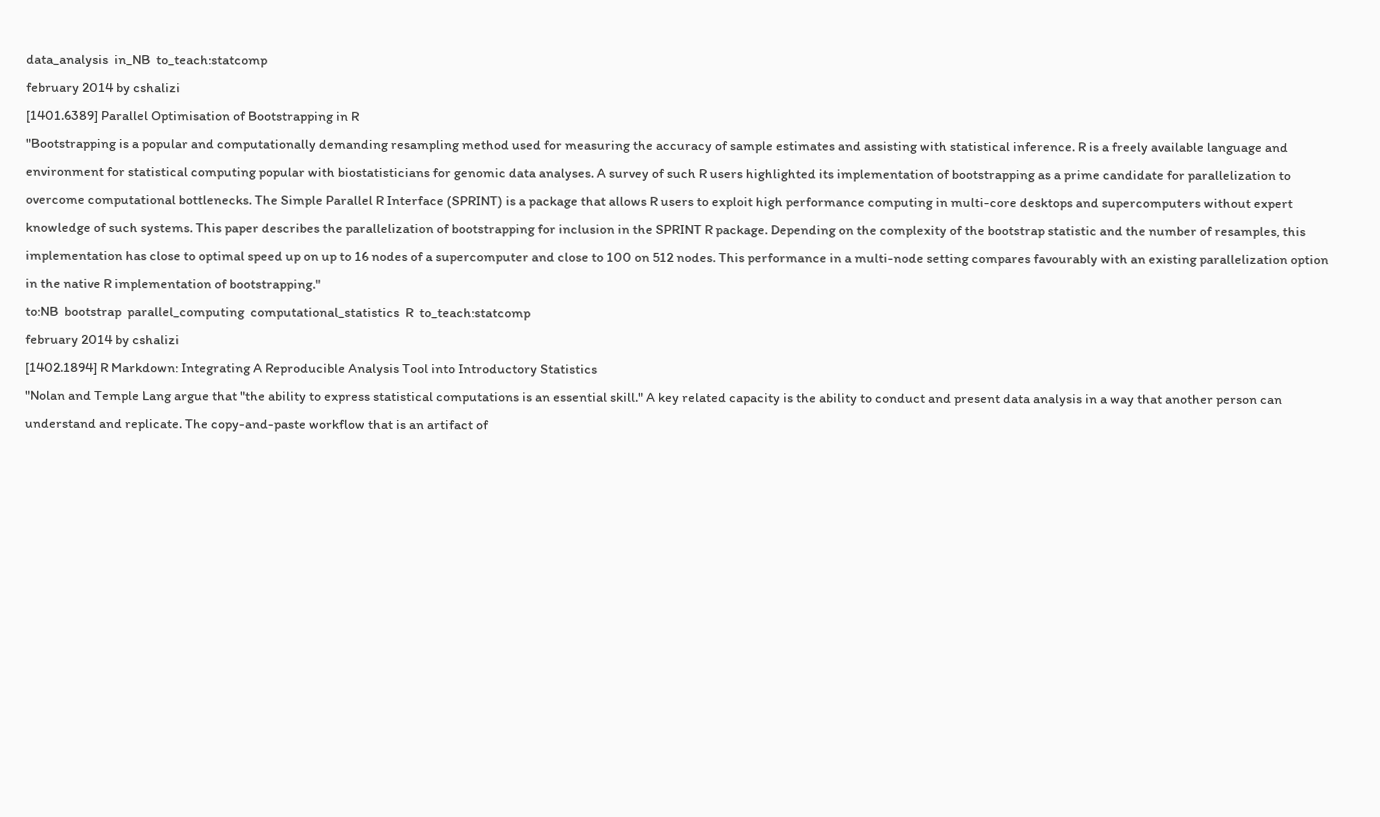data_analysis  in_NB  to_teach:statcomp
february 2014 by cshalizi
[1401.6389] Parallel Optimisation of Bootstrapping in R
"Bootstrapping is a popular and computationally demanding resampling method used for measuring the accuracy of sample estimates and assisting with statistical inference. R is a freely available language and environment for statistical computing popular with biostatisticians for genomic data analyses. A survey of such R users highlighted its implementation of bootstrapping as a prime candidate for parallelization to overcome computational bottlenecks. The Simple Parallel R Interface (SPRINT) is a package that allows R users to exploit high performance computing in multi-core desktops and supercomputers without expert knowledge of such systems. This paper describes the parallelization of bootstrapping for inclusion in the SPRINT R package. Depending on the complexity of the bootstrap statistic and the number of resamples, this implementation has close to optimal speed up on up to 16 nodes of a supercomputer and close to 100 on 512 nodes. This performance in a multi-node setting compares favourably with an existing parallelization option in the native R implementation of bootstrapping."
to:NB  bootstrap  parallel_computing  computational_statistics  R  to_teach:statcomp
february 2014 by cshalizi
[1402.1894] R Markdown: Integrating A Reproducible Analysis Tool into Introductory Statistics
"Nolan and Temple Lang argue that "the ability to express statistical computations is an essential skill." A key related capacity is the ability to conduct and present data analysis in a way that another person can understand and replicate. The copy-and-paste workflow that is an artifact of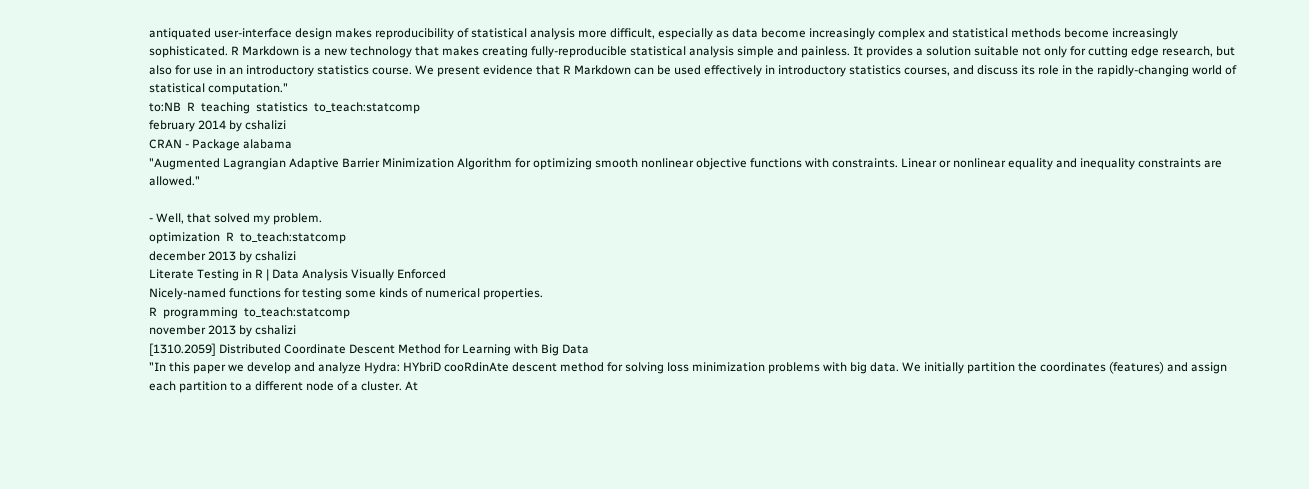antiquated user-interface design makes reproducibility of statistical analysis more difficult, especially as data become increasingly complex and statistical methods become increasingly sophisticated. R Markdown is a new technology that makes creating fully-reproducible statistical analysis simple and painless. It provides a solution suitable not only for cutting edge research, but also for use in an introductory statistics course. We present evidence that R Markdown can be used effectively in introductory statistics courses, and discuss its role in the rapidly-changing world of statistical computation."
to:NB  R  teaching  statistics  to_teach:statcomp
february 2014 by cshalizi
CRAN - Package alabama
"Augmented Lagrangian Adaptive Barrier Minimization Algorithm for optimizing smooth nonlinear objective functions with constraints. Linear or nonlinear equality and inequality constraints are allowed."

- Well, that solved my problem.
optimization  R  to_teach:statcomp
december 2013 by cshalizi
Literate Testing in R | Data Analysis Visually Enforced
Nicely-named functions for testing some kinds of numerical properties.
R  programming  to_teach:statcomp
november 2013 by cshalizi
[1310.2059] Distributed Coordinate Descent Method for Learning with Big Data
"In this paper we develop and analyze Hydra: HYbriD cooRdinAte descent method for solving loss minimization problems with big data. We initially partition the coordinates (features) and assign each partition to a different node of a cluster. At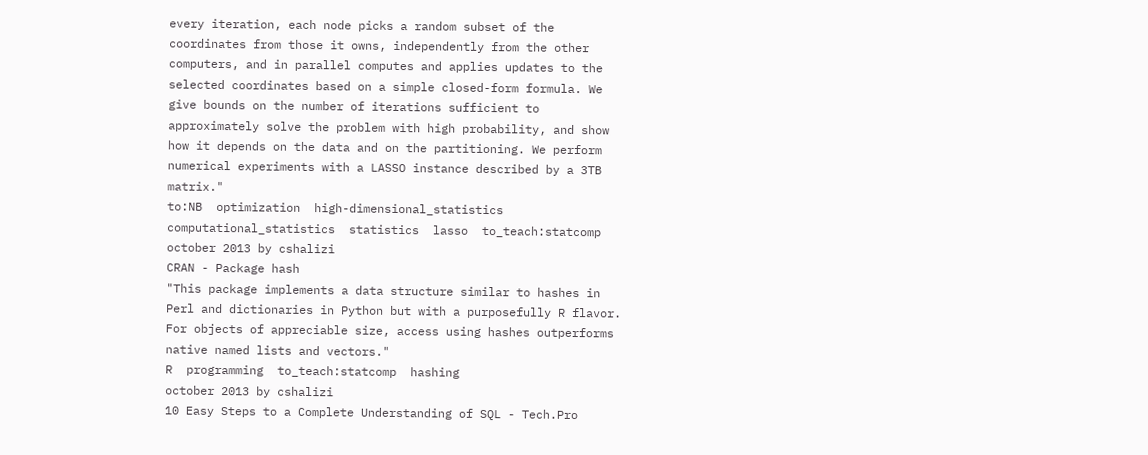every iteration, each node picks a random subset of the coordinates from those it owns, independently from the other computers, and in parallel computes and applies updates to the selected coordinates based on a simple closed-form formula. We give bounds on the number of iterations sufficient to approximately solve the problem with high probability, and show how it depends on the data and on the partitioning. We perform numerical experiments with a LASSO instance described by a 3TB matrix."
to:NB  optimization  high-dimensional_statistics  computational_statistics  statistics  lasso  to_teach:statcomp
october 2013 by cshalizi
CRAN - Package hash
"This package implements a data structure similar to hashes in Perl and dictionaries in Python but with a purposefully R flavor. For objects of appreciable size, access using hashes outperforms native named lists and vectors."
R  programming  to_teach:statcomp  hashing
october 2013 by cshalizi
10 Easy Steps to a Complete Understanding of SQL - Tech.Pro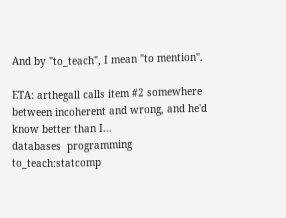And by "to_teach", I mean "to mention".

ETA: arthegall calls item #2 somewhere between incoherent and wrong, and he'd know better than I...
databases  programming  to_teach:statcomp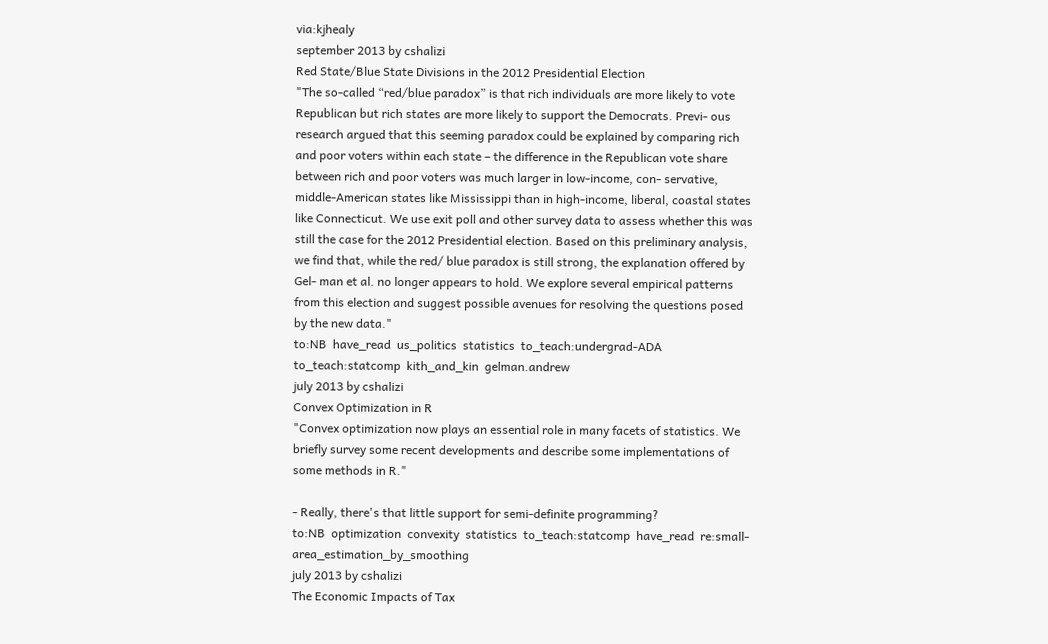via:kjhealy
september 2013 by cshalizi
Red State/Blue State Divisions in the 2012 Presidential Election
"The so-called “red/blue paradox” is that rich individuals are more likely to vote Republican but rich states are more likely to support the Democrats. Previ- ous research argued that this seeming paradox could be explained by comparing rich and poor voters within each state – the difference in the Republican vote share between rich and poor voters was much larger in low-income, con- servative, middle-American states like Mississippi than in high-income, liberal, coastal states like Connecticut. We use exit poll and other survey data to assess whether this was still the case for the 2012 Presidential election. Based on this preliminary analysis, we find that, while the red/ blue paradox is still strong, the explanation offered by Gel- man et al. no longer appears to hold. We explore several empirical patterns from this election and suggest possible avenues for resolving the questions posed by the new data."
to:NB  have_read  us_politics  statistics  to_teach:undergrad-ADA  to_teach:statcomp  kith_and_kin  gelman.andrew
july 2013 by cshalizi
Convex Optimization in R
"Convex optimization now plays an essential role in many facets of statistics. We briefly survey some recent developments and describe some implementations of some methods in R."

- Really, there's that little support for semi-definite programming?
to:NB  optimization  convexity  statistics  to_teach:statcomp  have_read  re:small-area_estimation_by_smoothing
july 2013 by cshalizi
The Economic Impacts of Tax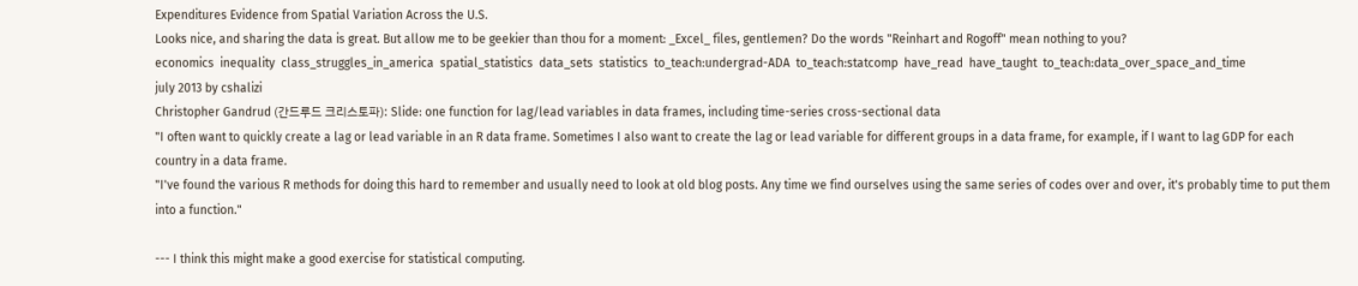Expenditures Evidence from Spatial Variation Across the U.S.
Looks nice, and sharing the data is great. But allow me to be geekier than thou for a moment: _Excel_ files, gentlemen? Do the words "Reinhart and Rogoff" mean nothing to you?
economics  inequality  class_struggles_in_america  spatial_statistics  data_sets  statistics  to_teach:undergrad-ADA  to_teach:statcomp  have_read  have_taught  to_teach:data_over_space_and_time
july 2013 by cshalizi
Christopher Gandrud (간드루드 크리스토파): Slide: one function for lag/lead variables in data frames, including time-series cross-sectional data
"I often want to quickly create a lag or lead variable in an R data frame. Sometimes I also want to create the lag or lead variable for different groups in a data frame, for example, if I want to lag GDP for each country in a data frame.
"I've found the various R methods for doing this hard to remember and usually need to look at old blog posts. Any time we find ourselves using the same series of codes over and over, it's probably time to put them into a function."

--- I think this might make a good exercise for statistical computing.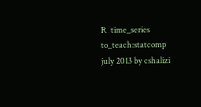R  time_series  to_teach:statcomp
july 2013 by cshalizi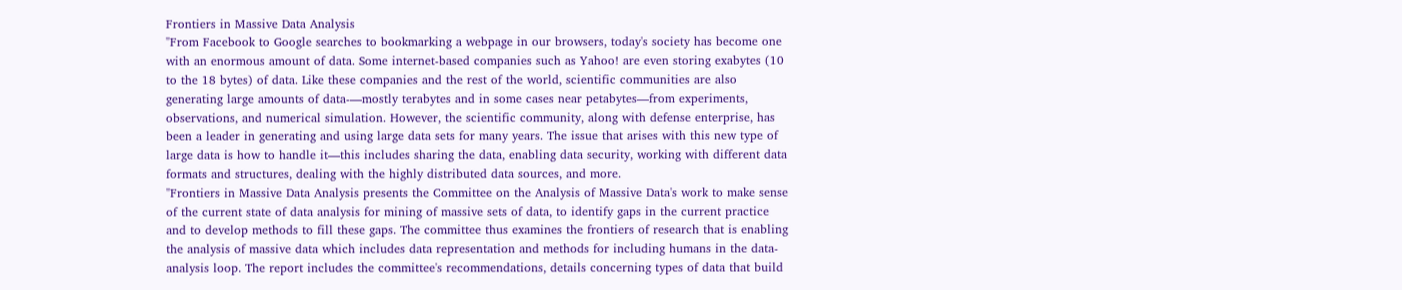Frontiers in Massive Data Analysis
"From Facebook to Google searches to bookmarking a webpage in our browsers, today's society has become one with an enormous amount of data. Some internet-based companies such as Yahoo! are even storing exabytes (10 to the 18 bytes) of data. Like these companies and the rest of the world, scientific communities are also generating large amounts of data-—mostly terabytes and in some cases near petabytes—from experiments, observations, and numerical simulation. However, the scientific community, along with defense enterprise, has been a leader in generating and using large data sets for many years. The issue that arises with this new type of large data is how to handle it—this includes sharing the data, enabling data security, working with different data formats and structures, dealing with the highly distributed data sources, and more.
"Frontiers in Massive Data Analysis presents the Committee on the Analysis of Massive Data's work to make sense of the current state of data analysis for mining of massive sets of data, to identify gaps in the current practice and to develop methods to fill these gaps. The committee thus examines the frontiers of research that is enabling the analysis of massive data which includes data representation and methods for including humans in the data-analysis loop. The report includes the committee's recommendations, details concerning types of data that build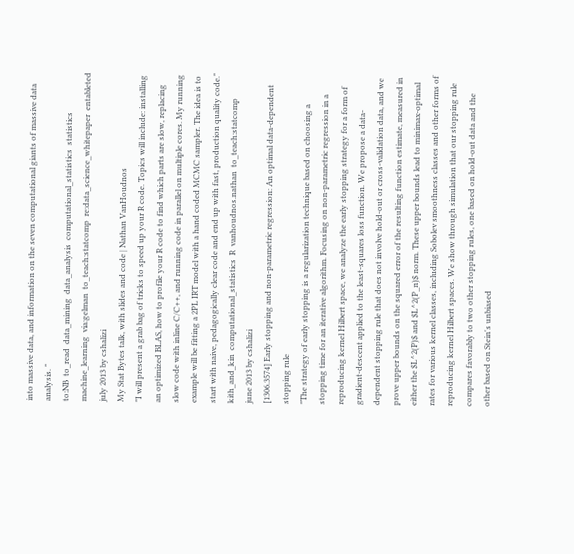into massive data, and information on the seven computational giants of massive data analysis. "
to:NB  to_read  data_mining  data_analysis  computational_statistics  statistics  machine_learning  via:gelman  to_teach:statcomp  re:data_science_whitepaper  entableted
july 2013 by cshalizi
My Stat Bytes talk, with slides and code | Nathan VanHoudnos
"I will present a grab bag of tricks to speed up your R code. Topics will include: installing an optimized BLAS, how to profile your R code to find which parts are slow, replacing slow code with inline C/C++, and running code in parallel on multiple cores. My running example will be fitting a 2PL IRT model with a hand coded MCMC sampler. The idea is to start with naive, pedagogically clear code and end up with fast, production quality code."
kith_and_kin  computational_statistics  R  vanhoudnos.nathan  to_teach:statcomp
june 2013 by cshalizi
[1306.3574] Early stopping and non-parametric regression: An optimal data-dependent stopping rule
"The strategy of early stopping is a regularization technique based on choosing a stopping time for an iterative algorithm. Focusing on non-parametric regression in a reproducing kernel Hilbert space, we analyze the early stopping strategy for a form of gradient-descent applied to the least-squares loss function. We propose a data-dependent stopping rule that does not involve hold-out or cross-validation data, and we prove upper bounds on the squared error of the resulting function estimate, measured in either the $L^2(P)$ and $L^2(P_n)$ norm. These upper bounds lead to minimax-optimal rates for various kernel classes, including Sobolev smoothness classes and other forms of reproducing kernel Hilbert spaces. We show through simulation that our stopping rule compares favorably to two other stopping rules, one based on hold-out data and the other based on Stein's unbiased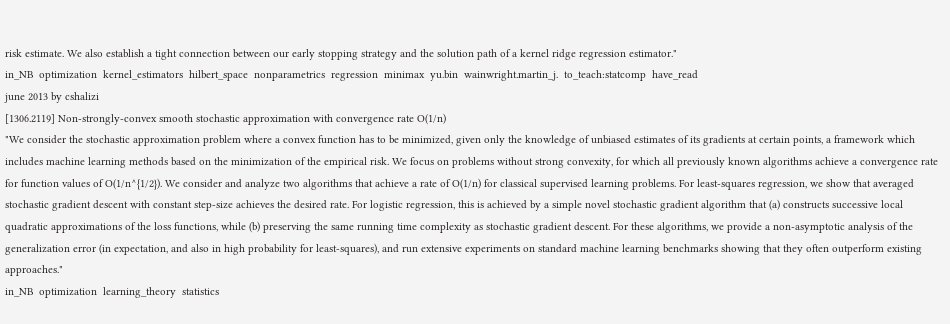risk estimate. We also establish a tight connection between our early stopping strategy and the solution path of a kernel ridge regression estimator."
in_NB  optimization  kernel_estimators  hilbert_space  nonparametrics  regression  minimax  yu.bin  wainwright.martin_j.  to_teach:statcomp  have_read
june 2013 by cshalizi
[1306.2119] Non-strongly-convex smooth stochastic approximation with convergence rate O(1/n)
"We consider the stochastic approximation problem where a convex function has to be minimized, given only the knowledge of unbiased estimates of its gradients at certain points, a framework which includes machine learning methods based on the minimization of the empirical risk. We focus on problems without strong convexity, for which all previously known algorithms achieve a convergence rate for function values of O(1/n^{1/2}). We consider and analyze two algorithms that achieve a rate of O(1/n) for classical supervised learning problems. For least-squares regression, we show that averaged stochastic gradient descent with constant step-size achieves the desired rate. For logistic regression, this is achieved by a simple novel stochastic gradient algorithm that (a) constructs successive local quadratic approximations of the loss functions, while (b) preserving the same running time complexity as stochastic gradient descent. For these algorithms, we provide a non-asymptotic analysis of the generalization error (in expectation, and also in high probability for least-squares), and run extensive experiments on standard machine learning benchmarks showing that they often outperform existing approaches."
in_NB  optimization  learning_theory  statistics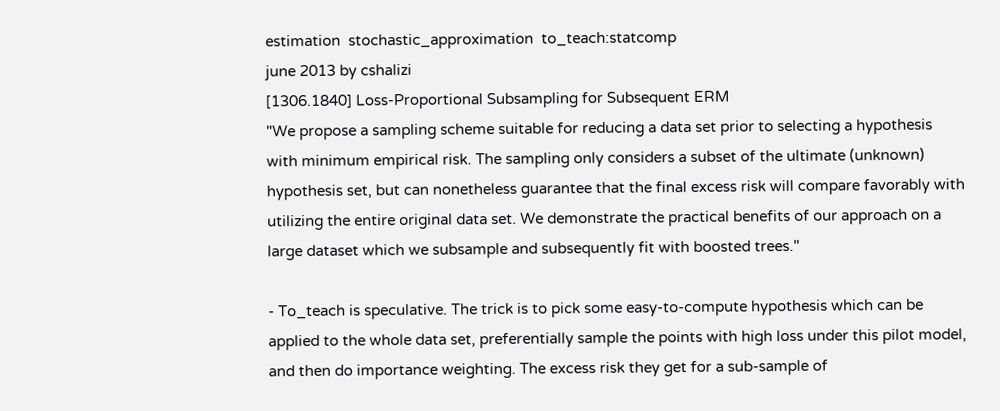estimation  stochastic_approximation  to_teach:statcomp
june 2013 by cshalizi
[1306.1840] Loss-Proportional Subsampling for Subsequent ERM
"We propose a sampling scheme suitable for reducing a data set prior to selecting a hypothesis with minimum empirical risk. The sampling only considers a subset of the ultimate (unknown) hypothesis set, but can nonetheless guarantee that the final excess risk will compare favorably with utilizing the entire original data set. We demonstrate the practical benefits of our approach on a large dataset which we subsample and subsequently fit with boosted trees."

- To_teach is speculative. The trick is to pick some easy-to-compute hypothesis which can be applied to the whole data set, preferentially sample the points with high loss under this pilot model, and then do importance weighting. The excess risk they get for a sub-sample of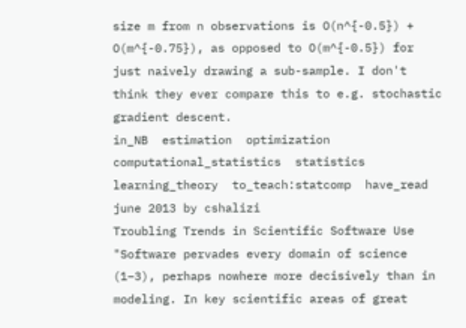size m from n observations is O(n^{-0.5}) + O(m^{-0.75}), as opposed to O(m^{-0.5}) for just naively drawing a sub-sample. I don't think they ever compare this to e.g. stochastic gradient descent.
in_NB  estimation  optimization  computational_statistics  statistics  learning_theory  to_teach:statcomp  have_read
june 2013 by cshalizi
Troubling Trends in Scientific Software Use
"Software pervades every domain of science (1–3), perhaps nowhere more decisively than in modeling. In key scientific areas of great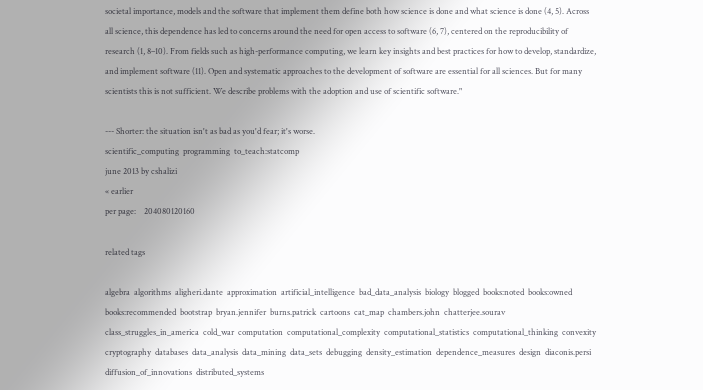societal importance, models and the software that implement them define both how science is done and what science is done (4, 5). Across all science, this dependence has led to concerns around the need for open access to software (6, 7), centered on the reproducibility of research (1, 8–10). From fields such as high-performance computing, we learn key insights and best practices for how to develop, standardize, and implement software (11). Open and systematic approaches to the development of software are essential for all sciences. But for many scientists this is not sufficient. We describe problems with the adoption and use of scientific software."

--- Shorter: the situation isn't as bad as you'd fear; it's worse.
scientific_computing  programming  to_teach:statcomp
june 2013 by cshalizi
« earlier
per page:    204080120160

related tags

algebra  algorithms  aligheri.dante  approximation  artificial_intelligence  bad_data_analysis  biology  blogged  books:noted  books:owned  books:recommended  bootstrap  bryan.jennifer  burns.patrick  cartoons  cat_map  chambers.john  chatterjee.sourav  class_struggles_in_america  cold_war  computation  computational_complexity  computational_statistics  computational_thinking  convexity  cryptography  databases  data_analysis  data_mining  data_sets  debugging  density_estimation  dependence_measures  design  diaconis.persi  diffusion_of_innovations  distributed_systems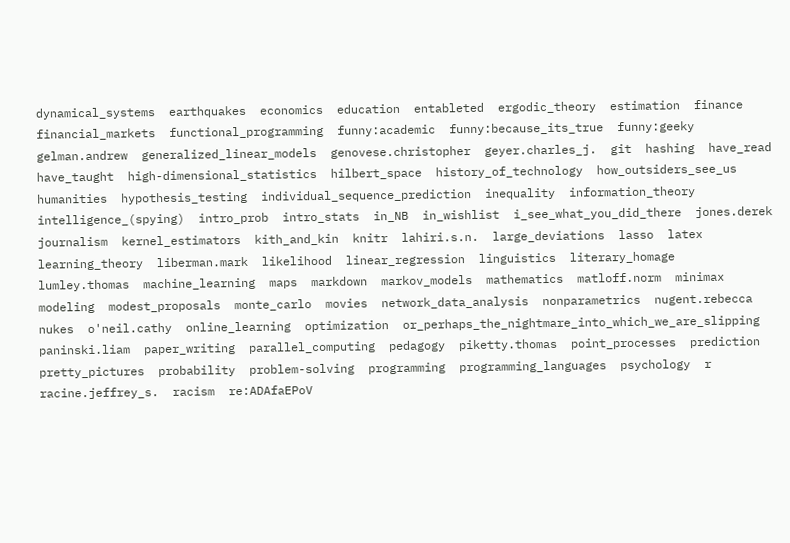dynamical_systems  earthquakes  economics  education  entableted  ergodic_theory  estimation  finance  financial_markets  functional_programming  funny:academic  funny:because_its_true  funny:geeky  gelman.andrew  generalized_linear_models  genovese.christopher  geyer.charles_j.  git  hashing  have_read  have_taught  high-dimensional_statistics  hilbert_space  history_of_technology  how_outsiders_see_us  humanities  hypothesis_testing  individual_sequence_prediction  inequality  information_theory  intelligence_(spying)  intro_prob  intro_stats  in_NB  in_wishlist  i_see_what_you_did_there  jones.derek  journalism  kernel_estimators  kith_and_kin  knitr  lahiri.s.n.  large_deviations  lasso  latex  learning_theory  liberman.mark  likelihood  linear_regression  linguistics  literary_homage  lumley.thomas  machine_learning  maps  markdown  markov_models  mathematics  matloff.norm  minimax  modeling  modest_proposals  monte_carlo  movies  network_data_analysis  nonparametrics  nugent.rebecca  nukes  o'neil.cathy  online_learning  optimization  or_perhaps_the_nightmare_into_which_we_are_slipping  paninski.liam  paper_writing  parallel_computing  pedagogy  piketty.thomas  point_processes  prediction  pretty_pictures  probability  problem-solving  programming  programming_languages  psychology  r  racine.jeffrey_s.  racism  re:ADAfaEPoV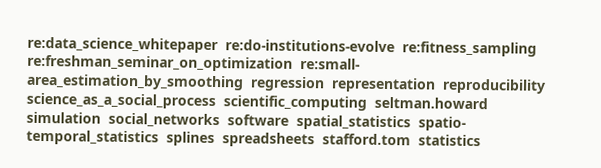re:data_science_whitepaper  re:do-institutions-evolve  re:fitness_sampling  re:freshman_seminar_on_optimization  re:small-area_estimation_by_smoothing  regression  representation  reproducibility  science_as_a_social_process  scientific_computing  seltman.howard  simulation  social_networks  software  spatial_statistics  spatio-temporal_statistics  splines  spreadsheets  stafford.tom  statistics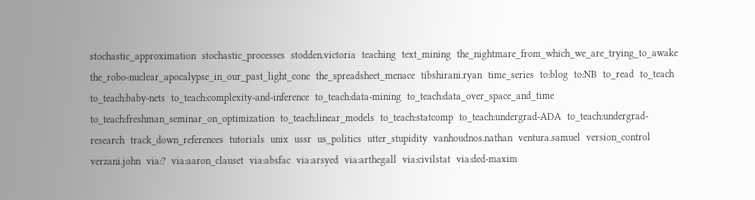stochastic_approximation  stochastic_processes  stodden.victoria  teaching  text_mining  the_nightmare_from_which_we_are_trying_to_awake  the_robo-nuclear_apocalypse_in_our_past_light_cone  the_spreadsheet_menace  tibshirani.ryan  time_series  to:blog  to:NB  to_read  to_teach  to_teach:baby-nets  to_teach:complexity-and-inference  to_teach:data-mining  to_teach:data_over_space_and_time  to_teach:freshman_seminar_on_optimization  to_teach:linear_models  to_teach:statcomp  to_teach:undergrad-ADA  to_teach:undergrad-research  track_down_references  tutorials  unix  ussr  us_politics  utter_stupidity  vanhoudnos.nathan  ventura.samuel  version_control  verzani.john  via:?  via:aaron_clauset  via:absfac  via:arsyed  via:arthegall  via:civilstat  via:ded-maxim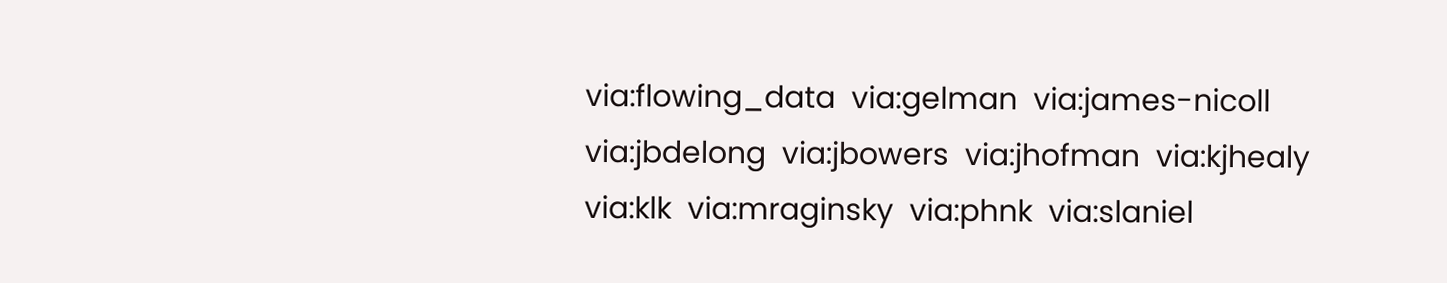via:flowing_data  via:gelman  via:james-nicoll  via:jbdelong  via:jbowers  via:jhofman  via:kjhealy  via:klk  via:mraginsky  via:phnk  via:slaniel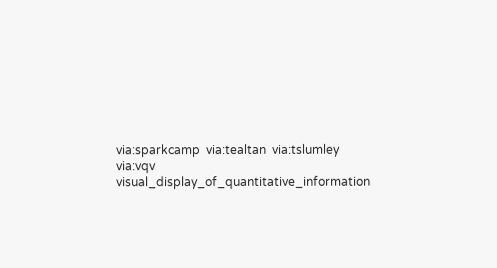via:sparkcamp  via:tealtan  via:tslumley  via:vqv  visual_display_of_quantitative_information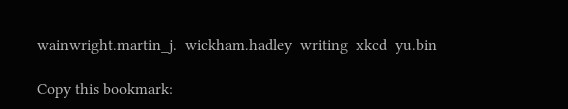wainwright.martin_j.  wickham.hadley  writing  xkcd  yu.bin

Copy this bookmark: